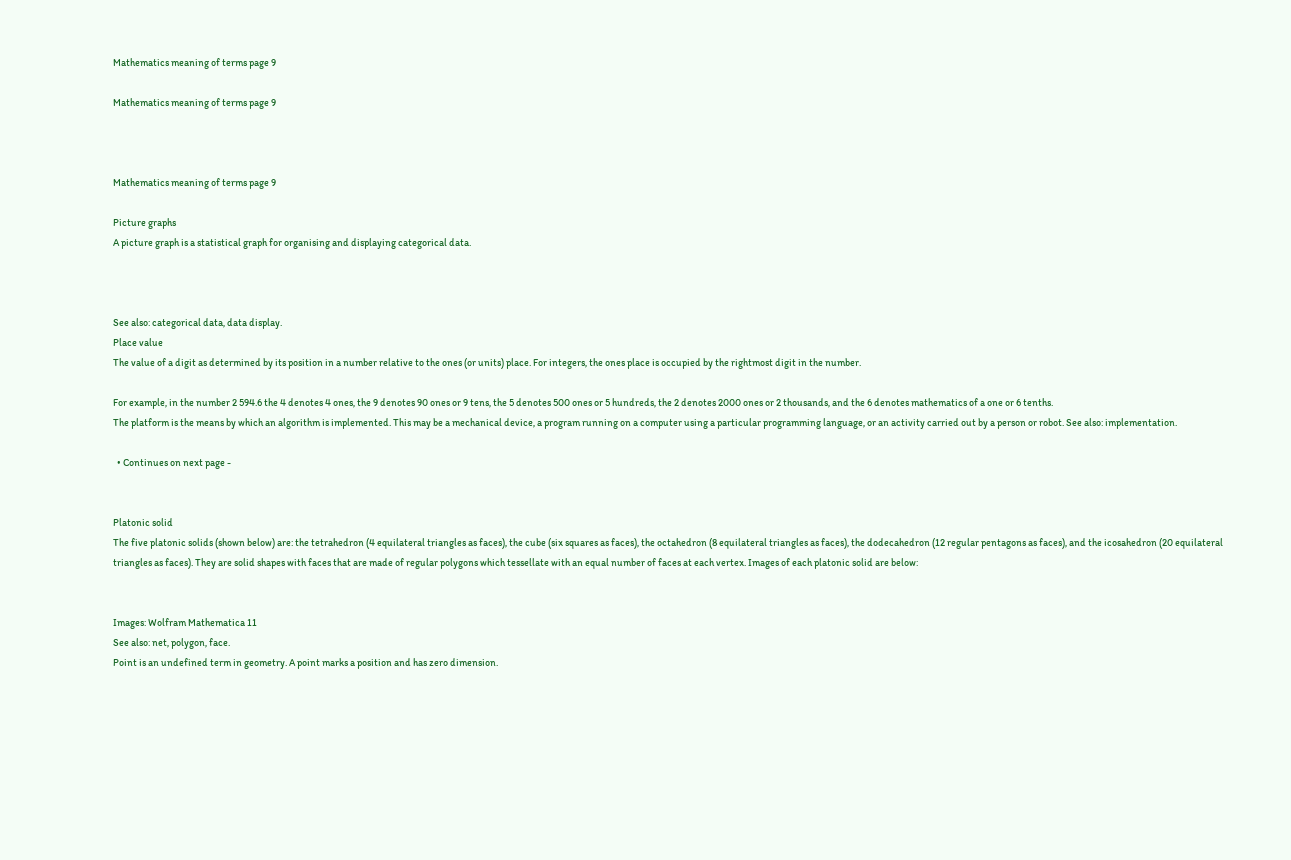Mathematics meaning of terms page 9

Mathematics meaning of terms page 9



Mathematics meaning of terms page 9

Picture graphs
A picture graph is a statistical graph for organising and displaying categorical data.



See also: categorical data, data display.
Place value
The value of a digit as determined by its position in a number relative to the ones (or units) place. For integers, the ones place is occupied by the rightmost digit in the number.

For example, in the number 2 594.6 the 4 denotes 4 ones, the 9 denotes 90 ones or 9 tens, the 5 denotes 500 ones or 5 hundreds, the 2 denotes 2000 ones or 2 thousands, and the 6 denotes mathematics of a one or 6 tenths.
The platform is the means by which an algorithm is implemented. This may be a mechanical device, a program running on a computer using a particular programming language, or an activity carried out by a person or robot. See also: implementation.

  • Continues on next page -


Platonic solid
The five platonic solids (shown below) are: the tetrahedron (4 equilateral triangles as faces), the cube (six squares as faces), the octahedron (8 equilateral triangles as faces), the dodecahedron (12 regular pentagons as faces), and the icosahedron (20 equilateral triangles as faces). They are solid shapes with faces that are made of regular polygons which tessellate with an equal number of faces at each vertex. Images of each platonic solid are below:


Images: Wolfram Mathematica 11
See also: net, polygon, face.
Point is an undefined term in geometry. A point marks a position and has zero dimension.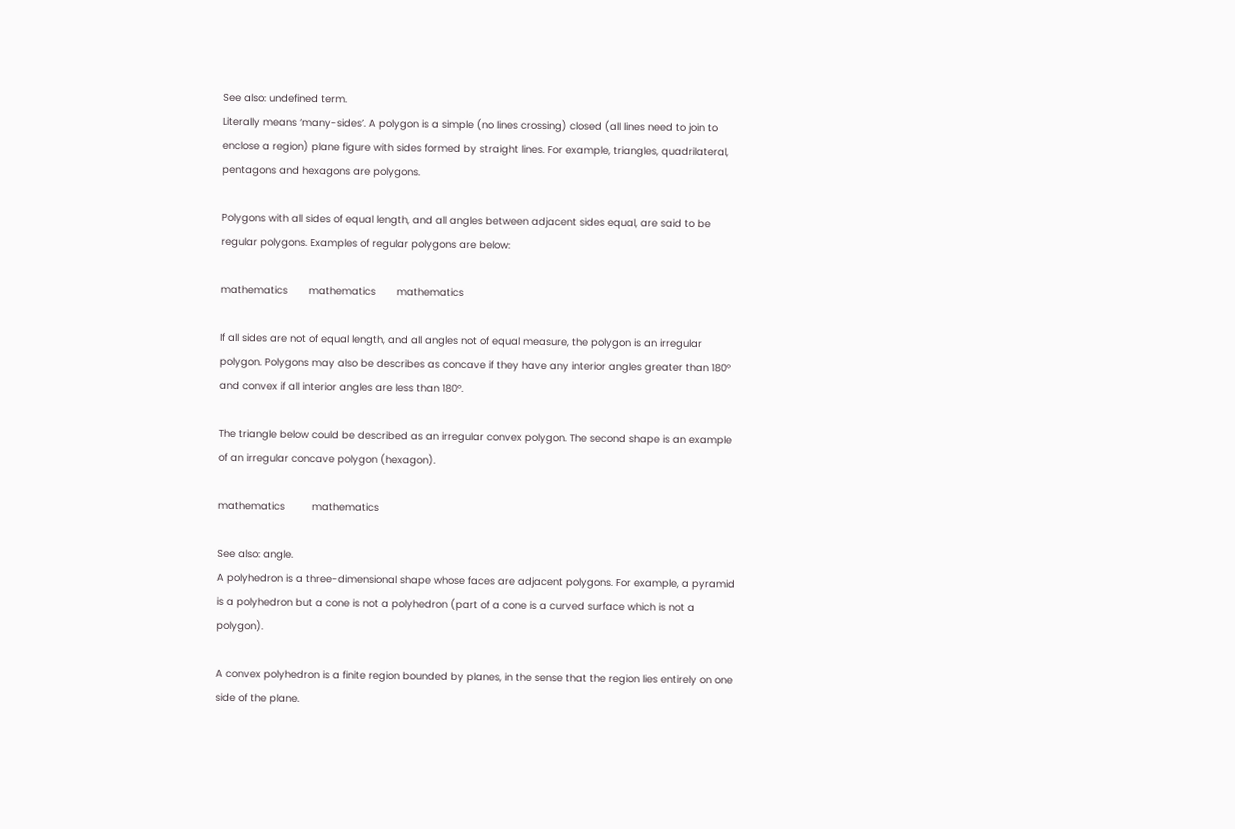See also: undefined term.
Literally means ‘many-sides’. A polygon is a simple (no lines crossing) closed (all lines need to join to enclose a region) plane figure with sides formed by straight lines. For example, triangles, quadrilateral, pentagons and hexagons are polygons.

Polygons with all sides of equal length, and all angles between adjacent sides equal, are said to be regular polygons. Examples of regular polygons are below:

mathematics       mathematics       mathematics

If all sides are not of equal length, and all angles not of equal measure, the polygon is an irregular polygon. Polygons may also be describes as concave if they have any interior angles greater than 180° and convex if all interior angles are less than 180°.

The triangle below could be described as an irregular convex polygon. The second shape is an example of an irregular concave polygon (hexagon).

mathematics         mathematics

See also: angle.
A polyhedron is a three-dimensional shape whose faces are adjacent polygons. For example, a pyramid is a polyhedron but a cone is not a polyhedron (part of a cone is a curved surface which is not a polygon).

A convex polyhedron is a finite region bounded by planes, in the sense that the region lies entirely on one side of the plane.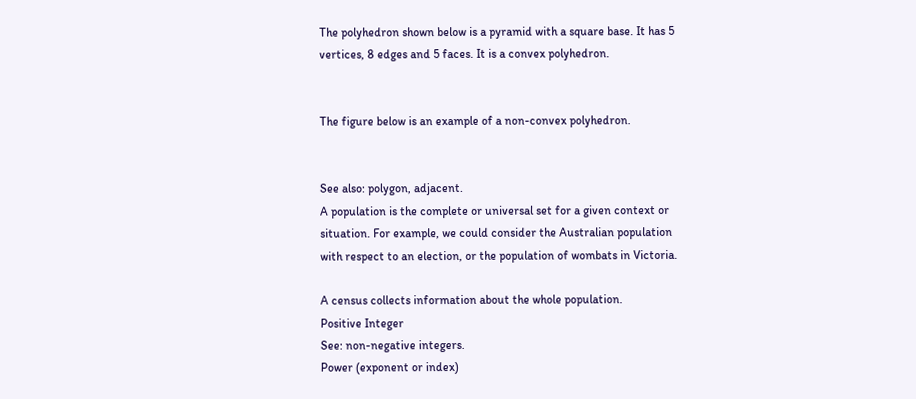The polyhedron shown below is a pyramid with a square base. It has 5 vertices, 8 edges and 5 faces. It is a convex polyhedron.


The figure below is an example of a non-convex polyhedron.


See also: polygon, adjacent.
A population is the complete or universal set for a given context or situation. For example, we could consider the Australian population with respect to an election, or the population of wombats in Victoria.

A census collects information about the whole population.
Positive Integer
See: non-negative integers.
Power (exponent or index)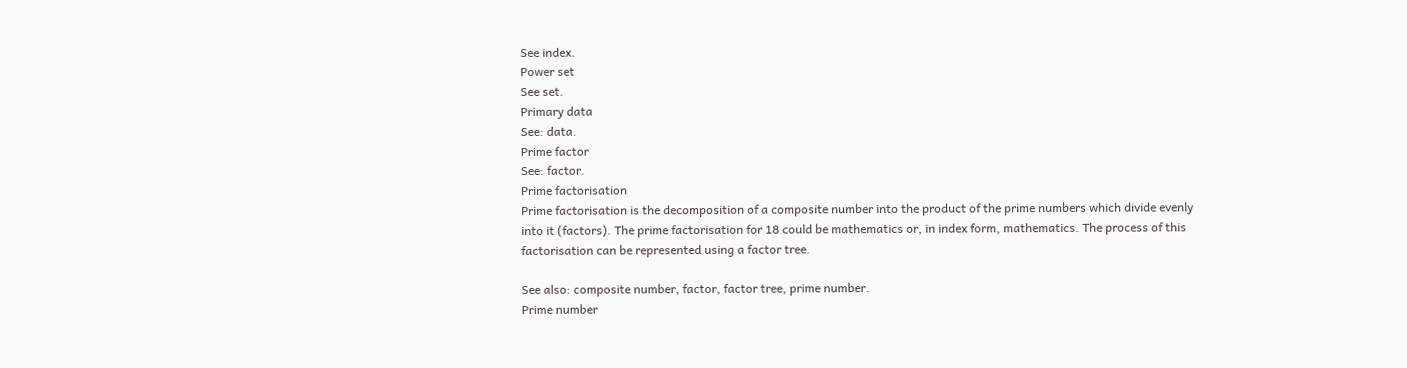See index.
Power set
See set.
Primary data
See: data.
Prime factor
See: factor.
Prime factorisation
Prime factorisation is the decomposition of a composite number into the product of the prime numbers which divide evenly into it (factors). The prime factorisation for 18 could be mathematics or, in index form, mathematics. The process of this factorisation can be represented using a factor tree.

See also: composite number, factor, factor tree, prime number.
Prime number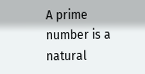A prime number is a natural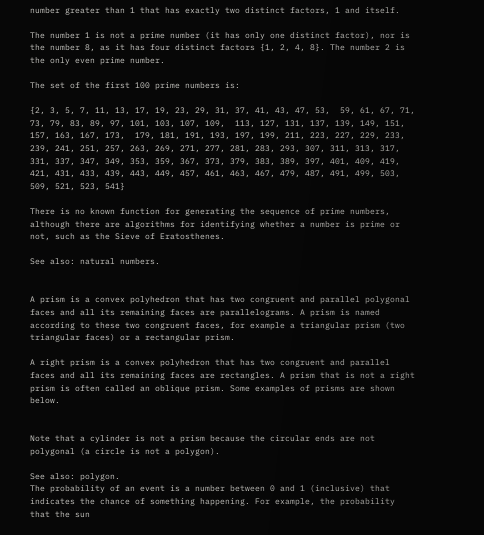number greater than 1 that has exactly two distinct factors, 1 and itself.

The number 1 is not a prime number (it has only one distinct factor), nor is the number 8, as it has four distinct factors {1, 2, 4, 8}. The number 2 is the only even prime number.

The set of the first 100 prime numbers is:

{2, 3, 5, 7, 11, 13, 17, 19, 23, 29, 31, 37, 41, 43, 47, 53,  59, 61, 67, 71, 73, 79, 83, 89, 97, 101, 103, 107, 109,  113, 127, 131, 137, 139, 149, 151, 157, 163, 167, 173,  179, 181, 191, 193, 197, 199, 211, 223, 227, 229, 233, 239, 241, 251, 257, 263, 269, 271, 277, 281, 283, 293, 307, 311, 313, 317, 331, 337, 347, 349, 353, 359, 367, 373, 379, 383, 389, 397, 401, 409, 419, 421, 431, 433, 439, 443, 449, 457, 461, 463, 467, 479, 487, 491, 499, 503, 509, 521, 523, 541}

There is no known function for generating the sequence of prime numbers, although there are algorithms for identifying whether a number is prime or not, such as the Sieve of Eratosthenes.

See also: natural numbers.


A prism is a convex polyhedron that has two congruent and parallel polygonal faces and all its remaining faces are parallelograms. A prism is named according to these two congruent faces, for example a triangular prism (two triangular faces) or a rectangular prism.

A right prism is a convex polyhedron that has two congruent and parallel faces and all its remaining faces are rectangles. A prism that is not a right prism is often called an oblique prism. Some examples of prisms are shown below.


Note that a cylinder is not a prism because the circular ends are not polygonal (a circle is not a polygon).

See also: polygon.
The probability of an event is a number between 0 and 1 (inclusive) that indicates the chance of something happening. For example, the probability that the sun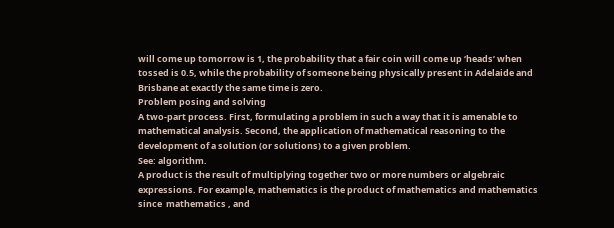will come up tomorrow is 1, the probability that a fair coin will come up ‘heads’ when tossed is 0.5, while the probability of someone being physically present in Adelaide and Brisbane at exactly the same time is zero.
Problem posing and solving
A two-part process. First, formulating a problem in such a way that it is amenable to mathematical analysis. Second, the application of mathematical reasoning to the development of a solution (or solutions) to a given problem.
See: algorithm.
A product is the result of multiplying together two or more numbers or algebraic expressions. For example, mathematics is the product of mathematics and mathematics since  mathematics , and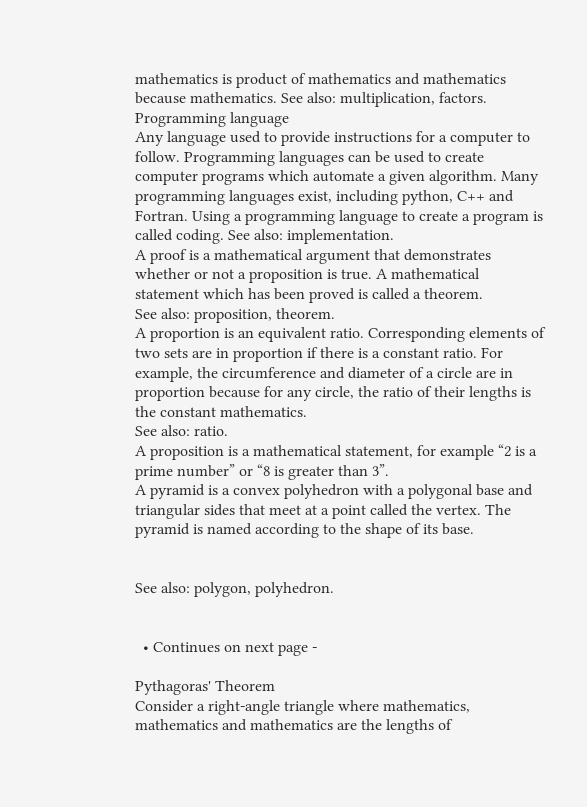mathematics is product of mathematics and mathematics because mathematics. See also: multiplication, factors.
Programming language
Any language used to provide instructions for a computer to follow. Programming languages can be used to create computer programs which automate a given algorithm. Many programming languages exist, including python, C++ and Fortran. Using a programming language to create a program is called coding. See also: implementation.
A proof is a mathematical argument that demonstrates whether or not a proposition is true. A mathematical statement which has been proved is called a theorem.
See also: proposition, theorem.
A proportion is an equivalent ratio. Corresponding elements of two sets are in proportion if there is a constant ratio. For example, the circumference and diameter of a circle are in proportion because for any circle, the ratio of their lengths is the constant mathematics.
See also: ratio.
A proposition is a mathematical statement, for example “2 is a prime number” or “8 is greater than 3”.
A pyramid is a convex polyhedron with a polygonal base and triangular sides that meet at a point called the vertex. The pyramid is named according to the shape of its base.


See also: polygon, polyhedron.


  • Continues on next page -

Pythagoras' Theorem
Consider a right-angle triangle where mathematics, mathematics and mathematics are the lengths of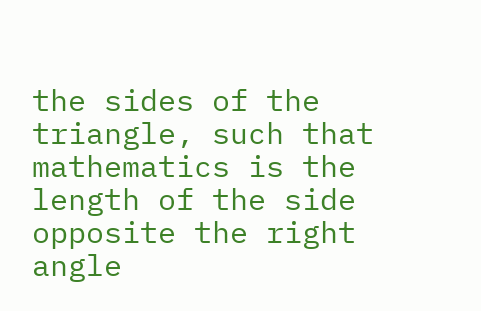the sides of the triangle, such that mathematics is the length of the side opposite the right angle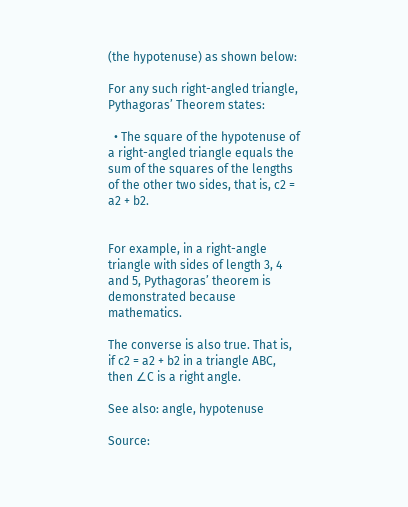(the hypotenuse) as shown below:

For any such right-angled triangle, Pythagoras’ Theorem states:

  • The square of the hypotenuse of a right-angled triangle equals the sum of the squares of the lengths of the other two sides, that is, c2 = a2 + b2.


For example, in a right-angle triangle with sides of length 3, 4 and 5, Pythagoras’ theorem is demonstrated because mathematics.

The converse is also true. That is, if c2 = a2 + b2 in a triangle ABC, then ∠C is a right angle.

See also: angle, hypotenuse

Source: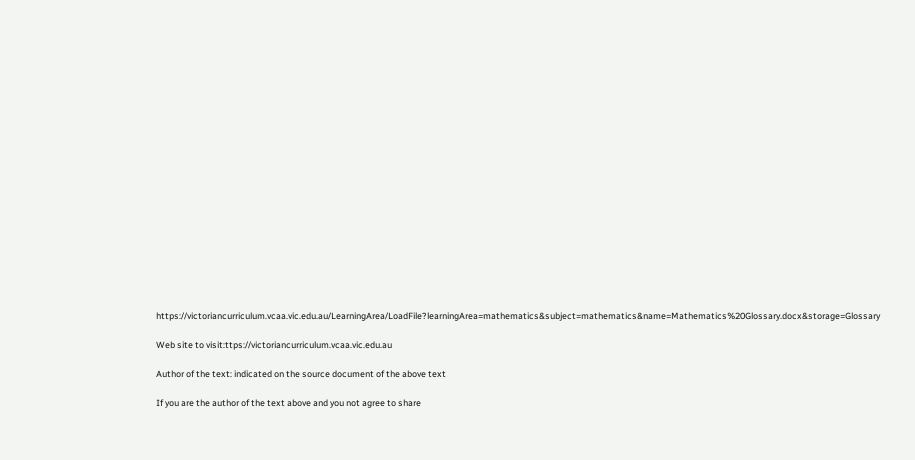https://victoriancurriculum.vcaa.vic.edu.au/LearningArea/LoadFile?learningArea=mathematics&subject=mathematics&name=Mathematics%20Glossary.docx&storage=Glossary

Web site to visit:ttps://victoriancurriculum.vcaa.vic.edu.au

Author of the text: indicated on the source document of the above text

If you are the author of the text above and you not agree to share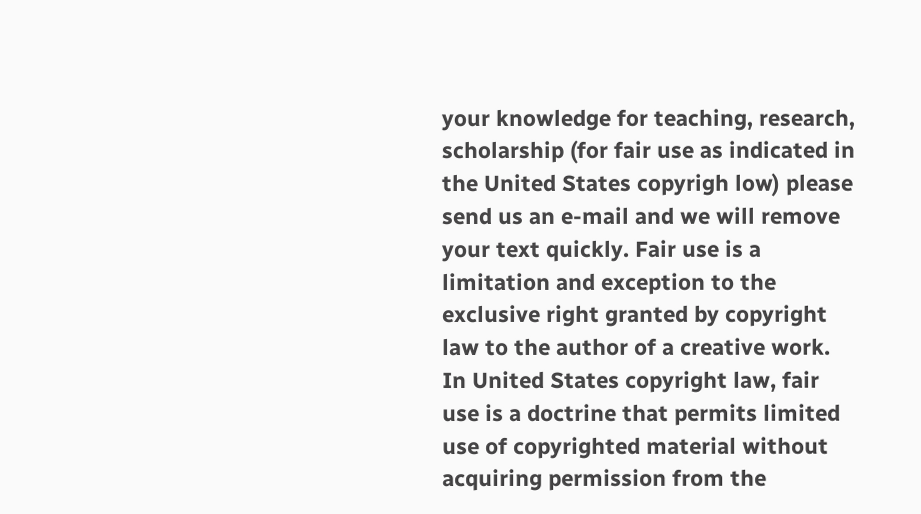your knowledge for teaching, research, scholarship (for fair use as indicated in the United States copyrigh low) please send us an e-mail and we will remove your text quickly. Fair use is a limitation and exception to the exclusive right granted by copyright law to the author of a creative work. In United States copyright law, fair use is a doctrine that permits limited use of copyrighted material without acquiring permission from the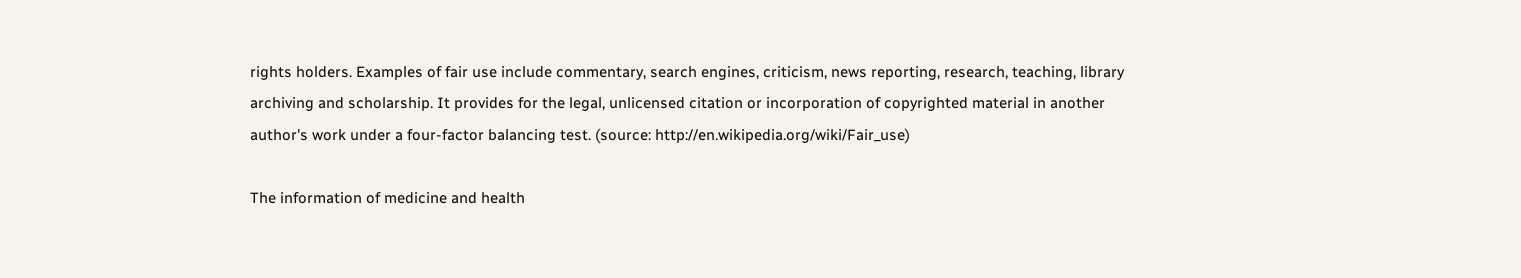rights holders. Examples of fair use include commentary, search engines, criticism, news reporting, research, teaching, library archiving and scholarship. It provides for the legal, unlicensed citation or incorporation of copyrighted material in another author's work under a four-factor balancing test. (source: http://en.wikipedia.org/wiki/Fair_use)

The information of medicine and health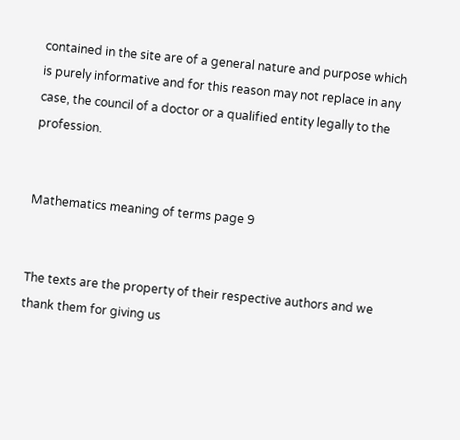contained in the site are of a general nature and purpose which is purely informative and for this reason may not replace in any case, the council of a doctor or a qualified entity legally to the profession.


Mathematics meaning of terms page 9


The texts are the property of their respective authors and we thank them for giving us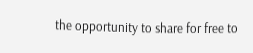the opportunity to share for free to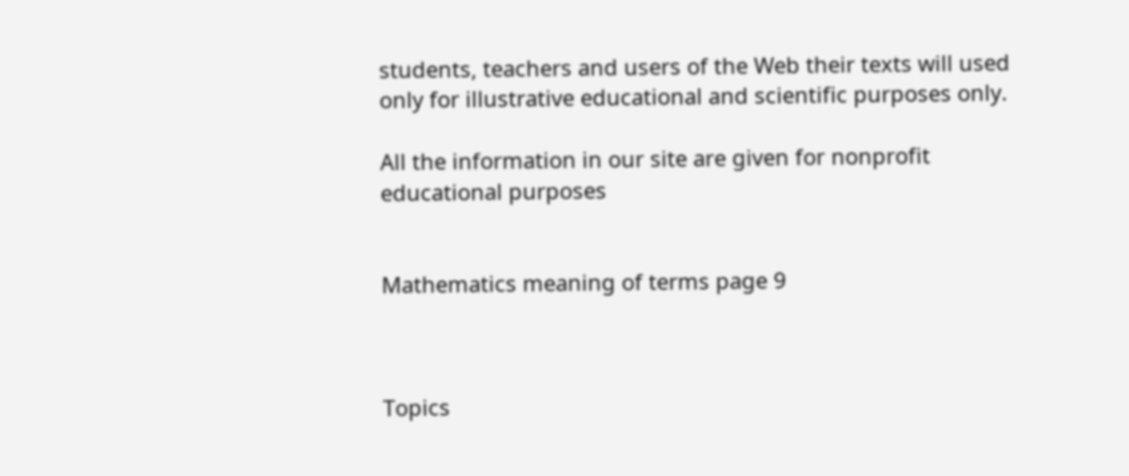students, teachers and users of the Web their texts will used only for illustrative educational and scientific purposes only.

All the information in our site are given for nonprofit educational purposes


Mathematics meaning of terms page 9



Topics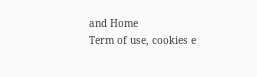and Home
Term of use, cookies e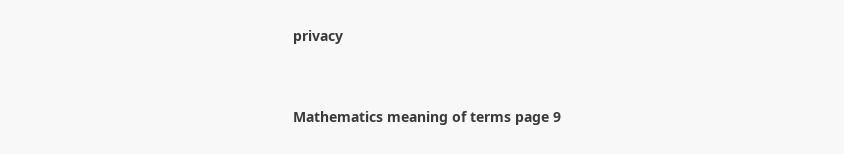privacy


Mathematics meaning of terms page 9